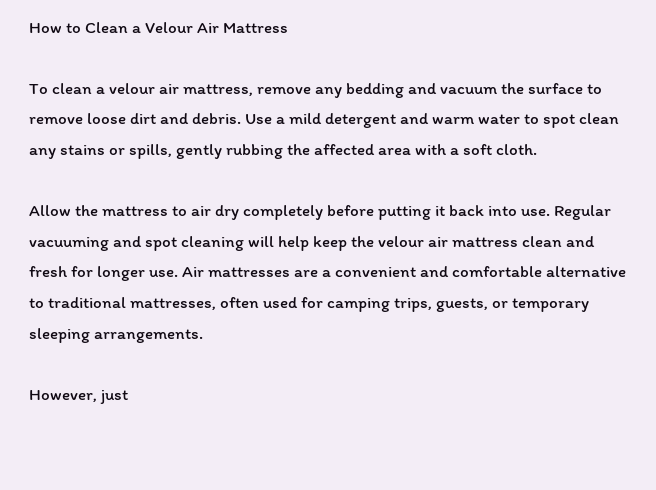How to Clean a Velour Air Mattress

To clean a velour air mattress, remove any bedding and vacuum the surface to remove loose dirt and debris. Use a mild detergent and warm water to spot clean any stains or spills, gently rubbing the affected area with a soft cloth.

Allow the mattress to air dry completely before putting it back into use. Regular vacuuming and spot cleaning will help keep the velour air mattress clean and fresh for longer use. Air mattresses are a convenient and comfortable alternative to traditional mattresses, often used for camping trips, guests, or temporary sleeping arrangements.

However, just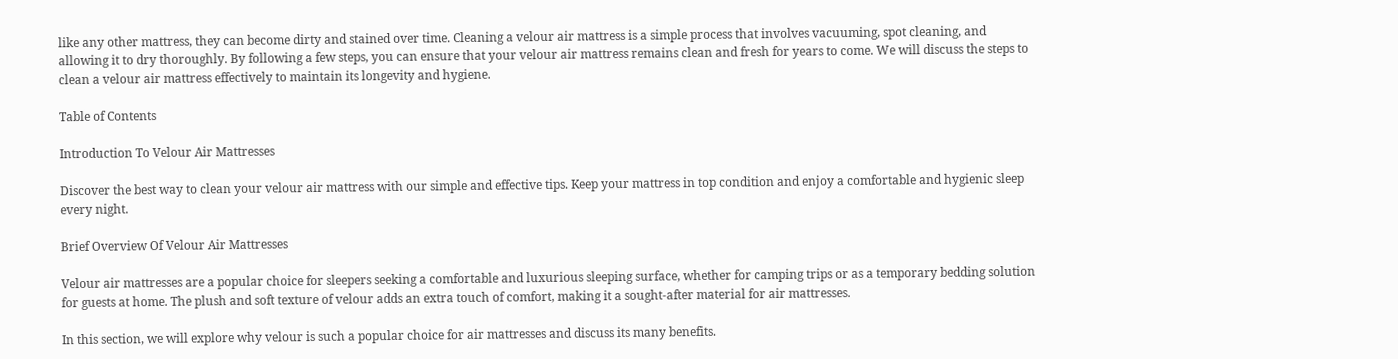like any other mattress, they can become dirty and stained over time. Cleaning a velour air mattress is a simple process that involves vacuuming, spot cleaning, and allowing it to dry thoroughly. By following a few steps, you can ensure that your velour air mattress remains clean and fresh for years to come. We will discuss the steps to clean a velour air mattress effectively to maintain its longevity and hygiene.

Table of Contents

Introduction To Velour Air Mattresses

Discover the best way to clean your velour air mattress with our simple and effective tips. Keep your mattress in top condition and enjoy a comfortable and hygienic sleep every night.

Brief Overview Of Velour Air Mattresses

Velour air mattresses are a popular choice for sleepers seeking a comfortable and luxurious sleeping surface, whether for camping trips or as a temporary bedding solution for guests at home. The plush and soft texture of velour adds an extra touch of comfort, making it a sought-after material for air mattresses.

In this section, we will explore why velour is such a popular choice for air mattresses and discuss its many benefits.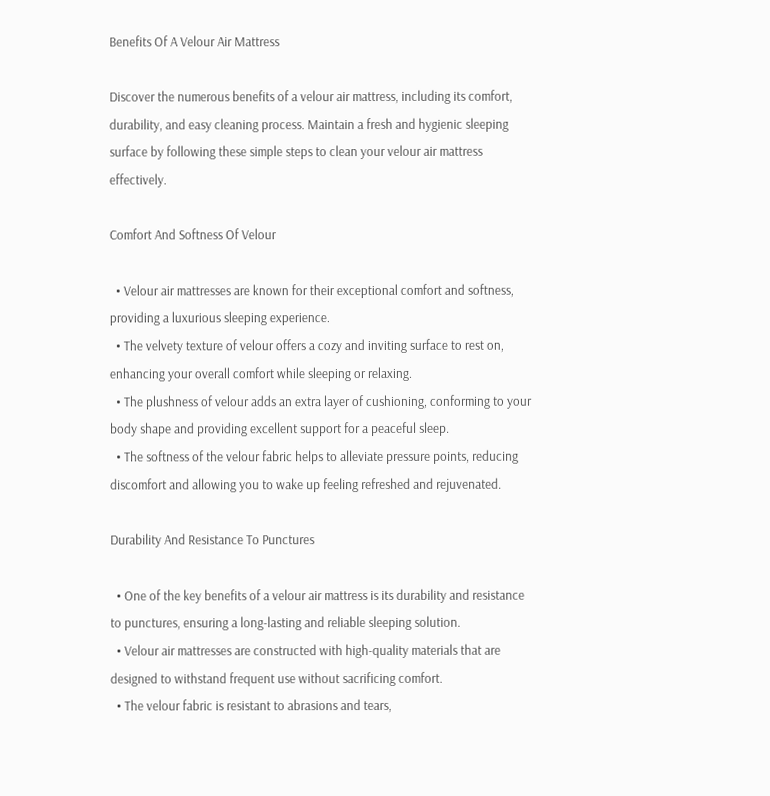Benefits Of A Velour Air Mattress

Discover the numerous benefits of a velour air mattress, including its comfort, durability, and easy cleaning process. Maintain a fresh and hygienic sleeping surface by following these simple steps to clean your velour air mattress effectively.

Comfort And Softness Of Velour

  • Velour air mattresses are known for their exceptional comfort and softness, providing a luxurious sleeping experience.
  • The velvety texture of velour offers a cozy and inviting surface to rest on, enhancing your overall comfort while sleeping or relaxing.
  • The plushness of velour adds an extra layer of cushioning, conforming to your body shape and providing excellent support for a peaceful sleep.
  • The softness of the velour fabric helps to alleviate pressure points, reducing discomfort and allowing you to wake up feeling refreshed and rejuvenated.

Durability And Resistance To Punctures

  • One of the key benefits of a velour air mattress is its durability and resistance to punctures, ensuring a long-lasting and reliable sleeping solution.
  • Velour air mattresses are constructed with high-quality materials that are designed to withstand frequent use without sacrificing comfort.
  • The velour fabric is resistant to abrasions and tears,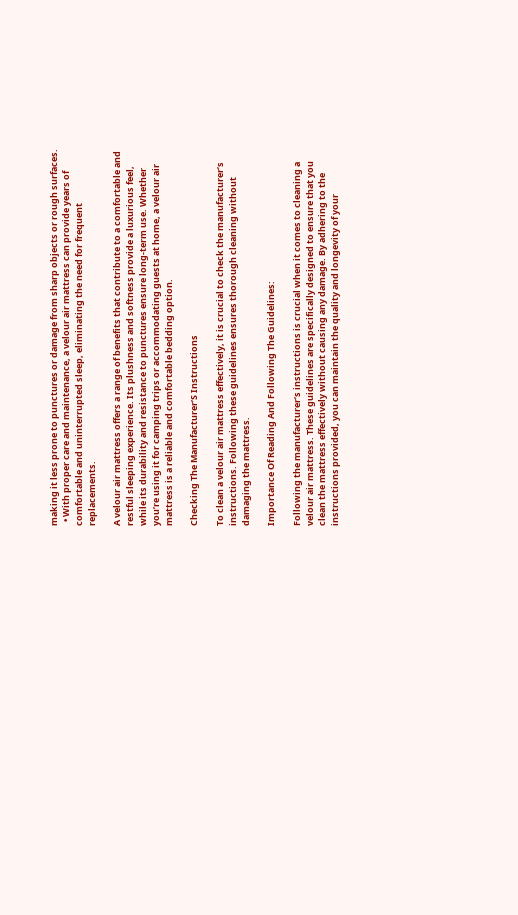making it less prone to punctures or damage from sharp objects or rough surfaces.
  • With proper care and maintenance, a velour air mattress can provide years of comfortable and uninterrupted sleep, eliminating the need for frequent replacements.

A velour air mattress offers a range of benefits that contribute to a comfortable and restful sleeping experience. Its plushness and softness provide a luxurious feel, while its durability and resistance to punctures ensure long-term use. Whether you’re using it for camping trips or accommodating guests at home, a velour air mattress is a reliable and comfortable bedding option.

Checking The Manufacturer’S Instructions

To clean a velour air mattress effectively, it is crucial to check the manufacturer’s instructions. Following these guidelines ensures thorough cleaning without damaging the mattress.

Importance Of Reading And Following The Guidelines:

Following the manufacturer’s instructions is crucial when it comes to cleaning a velour air mattress. These guidelines are specifically designed to ensure that you clean the mattress effectively without causing any damage. By adhering to the instructions provided, you can maintain the quality and longevity of your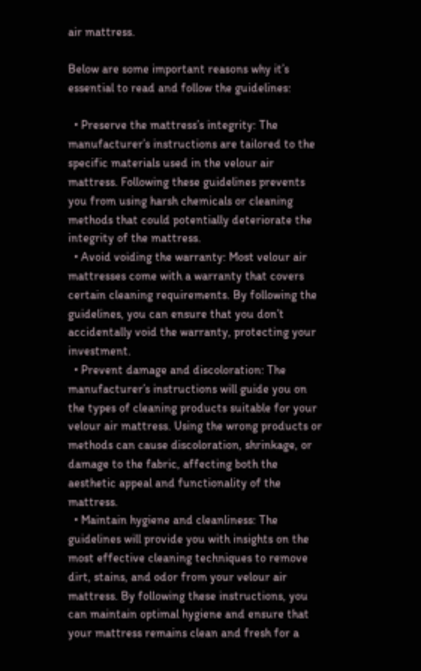air mattress.

Below are some important reasons why it’s essential to read and follow the guidelines:

  • Preserve the mattress’s integrity: The manufacturer’s instructions are tailored to the specific materials used in the velour air mattress. Following these guidelines prevents you from using harsh chemicals or cleaning methods that could potentially deteriorate the integrity of the mattress.
  • Avoid voiding the warranty: Most velour air mattresses come with a warranty that covers certain cleaning requirements. By following the guidelines, you can ensure that you don’t accidentally void the warranty, protecting your investment.
  • Prevent damage and discoloration: The manufacturer’s instructions will guide you on the types of cleaning products suitable for your velour air mattress. Using the wrong products or methods can cause discoloration, shrinkage, or damage to the fabric, affecting both the aesthetic appeal and functionality of the mattress.
  • Maintain hygiene and cleanliness: The guidelines will provide you with insights on the most effective cleaning techniques to remove dirt, stains, and odor from your velour air mattress. By following these instructions, you can maintain optimal hygiene and ensure that your mattress remains clean and fresh for a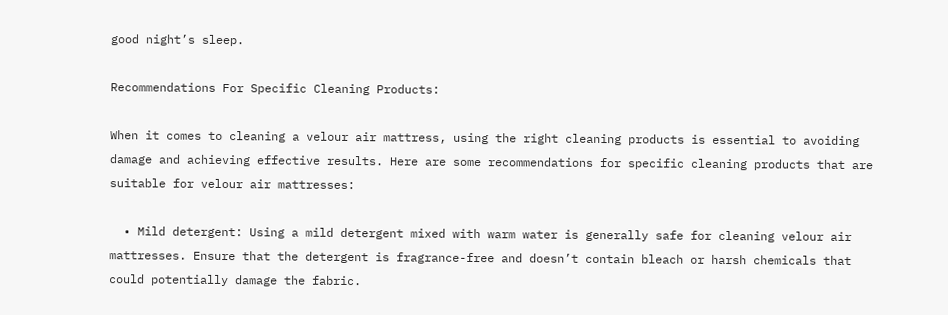good night’s sleep.

Recommendations For Specific Cleaning Products:

When it comes to cleaning a velour air mattress, using the right cleaning products is essential to avoiding damage and achieving effective results. Here are some recommendations for specific cleaning products that are suitable for velour air mattresses:

  • Mild detergent: Using a mild detergent mixed with warm water is generally safe for cleaning velour air mattresses. Ensure that the detergent is fragrance-free and doesn’t contain bleach or harsh chemicals that could potentially damage the fabric.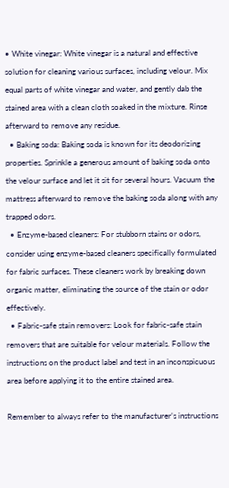• White vinegar: White vinegar is a natural and effective solution for cleaning various surfaces, including velour. Mix equal parts of white vinegar and water, and gently dab the stained area with a clean cloth soaked in the mixture. Rinse afterward to remove any residue.
  • Baking soda: Baking soda is known for its deodorizing properties. Sprinkle a generous amount of baking soda onto the velour surface and let it sit for several hours. Vacuum the mattress afterward to remove the baking soda along with any trapped odors.
  • Enzyme-based cleaners: For stubborn stains or odors, consider using enzyme-based cleaners specifically formulated for fabric surfaces. These cleaners work by breaking down organic matter, eliminating the source of the stain or odor effectively.
  • Fabric-safe stain removers: Look for fabric-safe stain removers that are suitable for velour materials. Follow the instructions on the product label and test in an inconspicuous area before applying it to the entire stained area.

Remember to always refer to the manufacturer’s instructions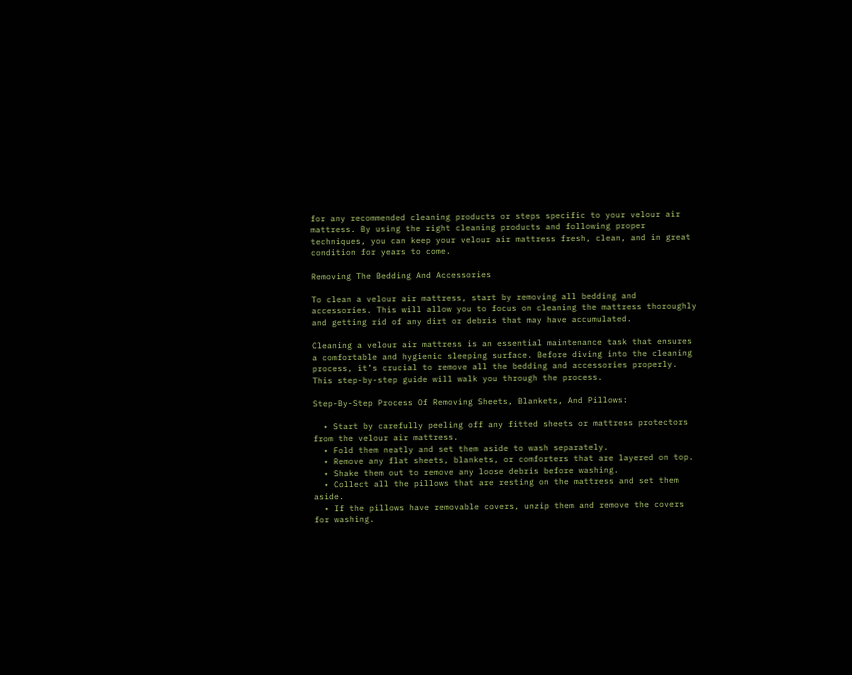for any recommended cleaning products or steps specific to your velour air mattress. By using the right cleaning products and following proper techniques, you can keep your velour air mattress fresh, clean, and in great condition for years to come.

Removing The Bedding And Accessories

To clean a velour air mattress, start by removing all bedding and accessories. This will allow you to focus on cleaning the mattress thoroughly and getting rid of any dirt or debris that may have accumulated.

Cleaning a velour air mattress is an essential maintenance task that ensures a comfortable and hygienic sleeping surface. Before diving into the cleaning process, it’s crucial to remove all the bedding and accessories properly. This step-by-step guide will walk you through the process.

Step-By-Step Process Of Removing Sheets, Blankets, And Pillows:

  • Start by carefully peeling off any fitted sheets or mattress protectors from the velour air mattress.
  • Fold them neatly and set them aside to wash separately.
  • Remove any flat sheets, blankets, or comforters that are layered on top.
  • Shake them out to remove any loose debris before washing.
  • Collect all the pillows that are resting on the mattress and set them aside.
  • If the pillows have removable covers, unzip them and remove the covers for washing.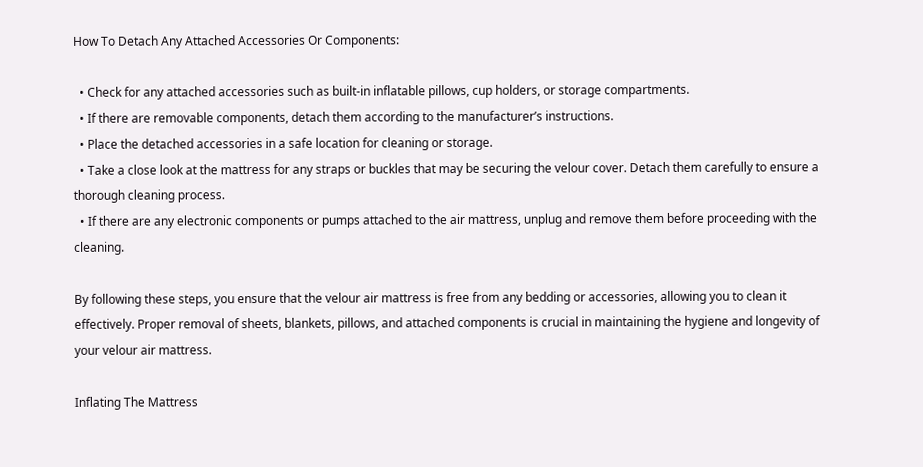How To Detach Any Attached Accessories Or Components:

  • Check for any attached accessories such as built-in inflatable pillows, cup holders, or storage compartments.
  • If there are removable components, detach them according to the manufacturer’s instructions.
  • Place the detached accessories in a safe location for cleaning or storage.
  • Take a close look at the mattress for any straps or buckles that may be securing the velour cover. Detach them carefully to ensure a thorough cleaning process.
  • If there are any electronic components or pumps attached to the air mattress, unplug and remove them before proceeding with the cleaning.

By following these steps, you ensure that the velour air mattress is free from any bedding or accessories, allowing you to clean it effectively. Proper removal of sheets, blankets, pillows, and attached components is crucial in maintaining the hygiene and longevity of your velour air mattress.

Inflating The Mattress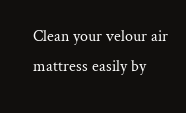Clean your velour air mattress easily by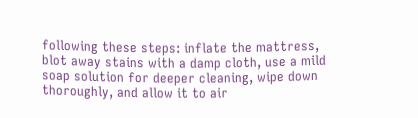following these steps: inflate the mattress, blot away stains with a damp cloth, use a mild soap solution for deeper cleaning, wipe down thoroughly, and allow it to air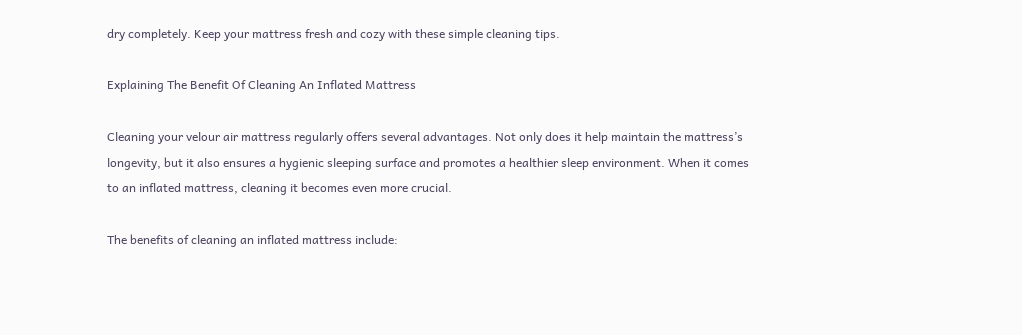dry completely. Keep your mattress fresh and cozy with these simple cleaning tips.

Explaining The Benefit Of Cleaning An Inflated Mattress

Cleaning your velour air mattress regularly offers several advantages. Not only does it help maintain the mattress’s longevity, but it also ensures a hygienic sleeping surface and promotes a healthier sleep environment. When it comes to an inflated mattress, cleaning it becomes even more crucial.

The benefits of cleaning an inflated mattress include: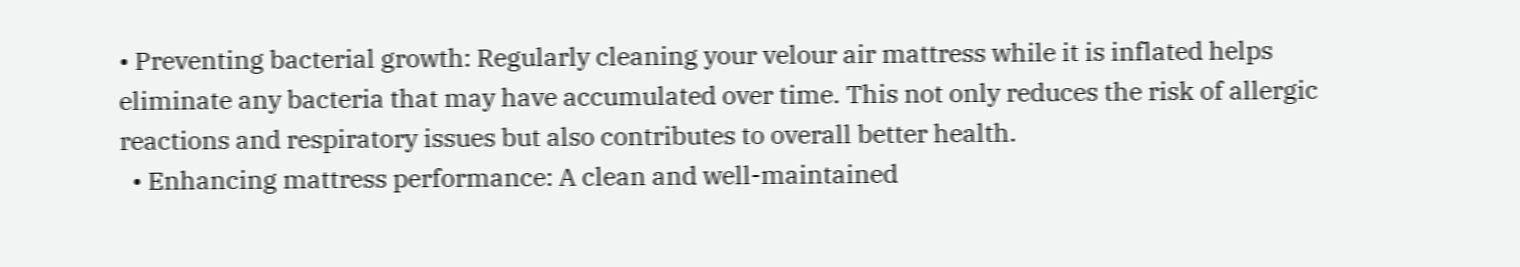• Preventing bacterial growth: Regularly cleaning your velour air mattress while it is inflated helps eliminate any bacteria that may have accumulated over time. This not only reduces the risk of allergic reactions and respiratory issues but also contributes to overall better health.
  • Enhancing mattress performance: A clean and well-maintained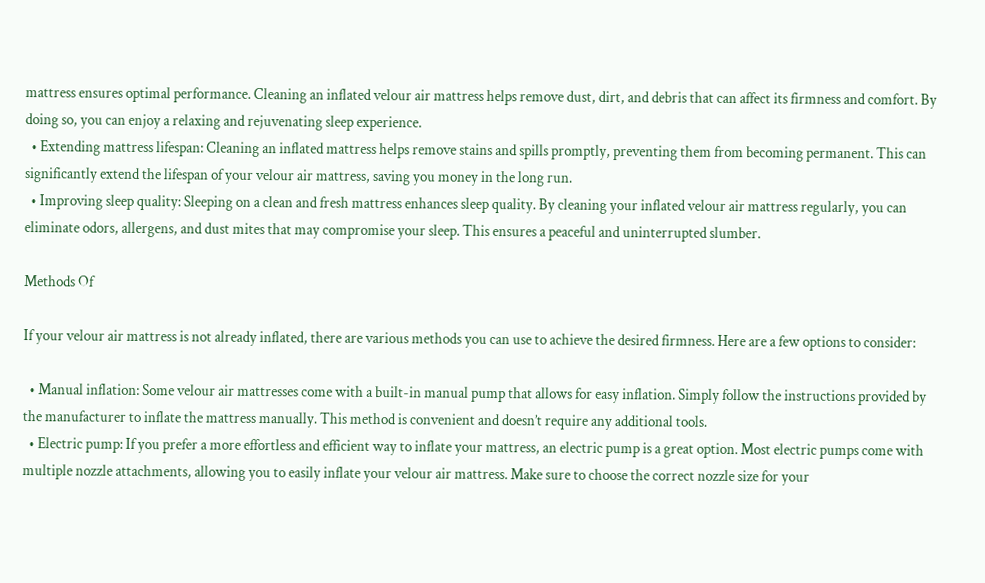mattress ensures optimal performance. Cleaning an inflated velour air mattress helps remove dust, dirt, and debris that can affect its firmness and comfort. By doing so, you can enjoy a relaxing and rejuvenating sleep experience.
  • Extending mattress lifespan: Cleaning an inflated mattress helps remove stains and spills promptly, preventing them from becoming permanent. This can significantly extend the lifespan of your velour air mattress, saving you money in the long run.
  • Improving sleep quality: Sleeping on a clean and fresh mattress enhances sleep quality. By cleaning your inflated velour air mattress regularly, you can eliminate odors, allergens, and dust mites that may compromise your sleep. This ensures a peaceful and uninterrupted slumber.

Methods Of

If your velour air mattress is not already inflated, there are various methods you can use to achieve the desired firmness. Here are a few options to consider:

  • Manual inflation: Some velour air mattresses come with a built-in manual pump that allows for easy inflation. Simply follow the instructions provided by the manufacturer to inflate the mattress manually. This method is convenient and doesn’t require any additional tools.
  • Electric pump: If you prefer a more effortless and efficient way to inflate your mattress, an electric pump is a great option. Most electric pumps come with multiple nozzle attachments, allowing you to easily inflate your velour air mattress. Make sure to choose the correct nozzle size for your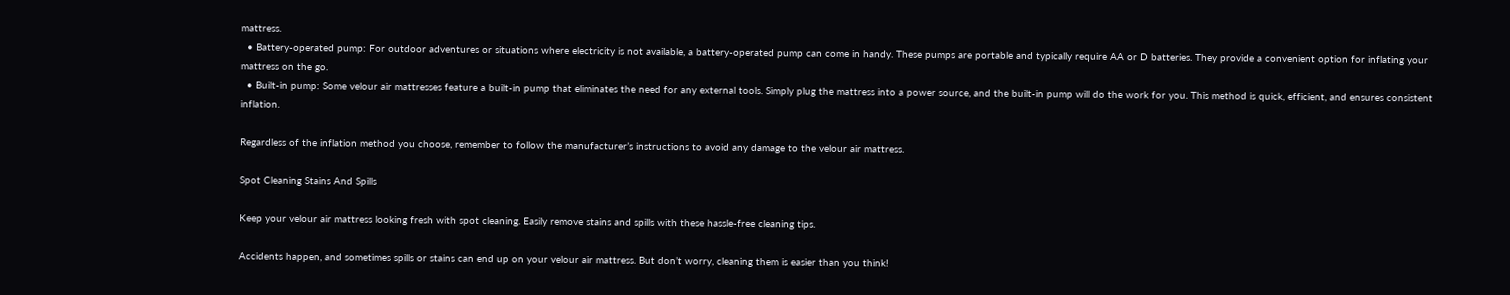mattress.
  • Battery-operated pump: For outdoor adventures or situations where electricity is not available, a battery-operated pump can come in handy. These pumps are portable and typically require AA or D batteries. They provide a convenient option for inflating your mattress on the go.
  • Built-in pump: Some velour air mattresses feature a built-in pump that eliminates the need for any external tools. Simply plug the mattress into a power source, and the built-in pump will do the work for you. This method is quick, efficient, and ensures consistent inflation.

Regardless of the inflation method you choose, remember to follow the manufacturer’s instructions to avoid any damage to the velour air mattress.

Spot Cleaning Stains And Spills

Keep your velour air mattress looking fresh with spot cleaning. Easily remove stains and spills with these hassle-free cleaning tips.

Accidents happen, and sometimes spills or stains can end up on your velour air mattress. But don’t worry, cleaning them is easier than you think!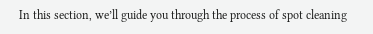In this section, we’ll guide you through the process of spot cleaning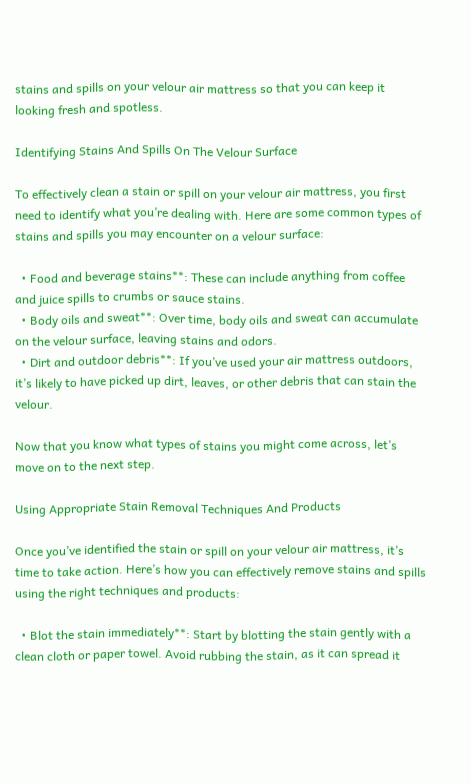stains and spills on your velour air mattress so that you can keep it looking fresh and spotless.

Identifying Stains And Spills On The Velour Surface

To effectively clean a stain or spill on your velour air mattress, you first need to identify what you’re dealing with. Here are some common types of stains and spills you may encounter on a velour surface:

  • Food and beverage stains**: These can include anything from coffee and juice spills to crumbs or sauce stains.
  • Body oils and sweat**: Over time, body oils and sweat can accumulate on the velour surface, leaving stains and odors.
  • Dirt and outdoor debris**: If you’ve used your air mattress outdoors, it’s likely to have picked up dirt, leaves, or other debris that can stain the velour.

Now that you know what types of stains you might come across, let’s move on to the next step.

Using Appropriate Stain Removal Techniques And Products

Once you’ve identified the stain or spill on your velour air mattress, it’s time to take action. Here’s how you can effectively remove stains and spills using the right techniques and products:

  • Blot the stain immediately**: Start by blotting the stain gently with a clean cloth or paper towel. Avoid rubbing the stain, as it can spread it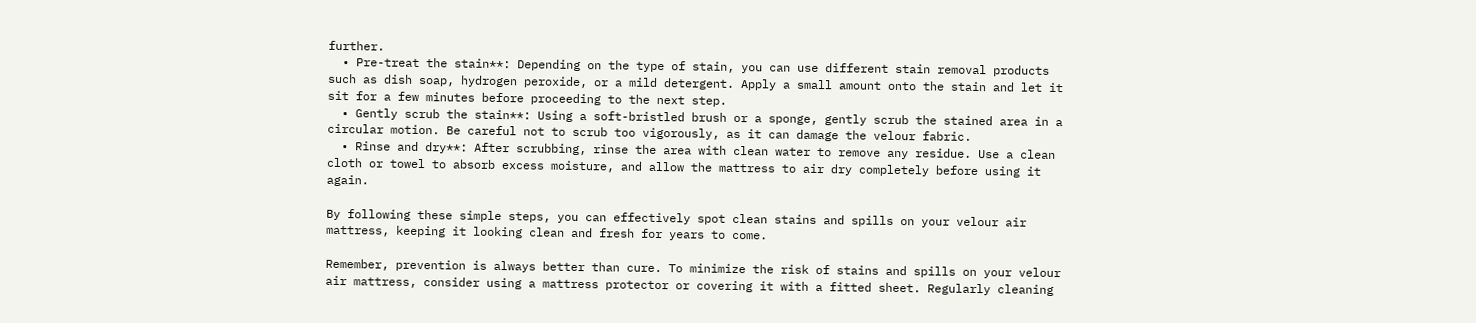further.
  • Pre-treat the stain**: Depending on the type of stain, you can use different stain removal products such as dish soap, hydrogen peroxide, or a mild detergent. Apply a small amount onto the stain and let it sit for a few minutes before proceeding to the next step.
  • Gently scrub the stain**: Using a soft-bristled brush or a sponge, gently scrub the stained area in a circular motion. Be careful not to scrub too vigorously, as it can damage the velour fabric.
  • Rinse and dry**: After scrubbing, rinse the area with clean water to remove any residue. Use a clean cloth or towel to absorb excess moisture, and allow the mattress to air dry completely before using it again.

By following these simple steps, you can effectively spot clean stains and spills on your velour air mattress, keeping it looking clean and fresh for years to come.

Remember, prevention is always better than cure. To minimize the risk of stains and spills on your velour air mattress, consider using a mattress protector or covering it with a fitted sheet. Regularly cleaning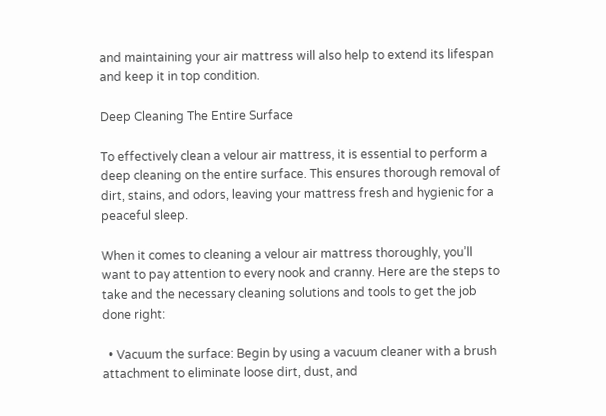and maintaining your air mattress will also help to extend its lifespan and keep it in top condition.

Deep Cleaning The Entire Surface

To effectively clean a velour air mattress, it is essential to perform a deep cleaning on the entire surface. This ensures thorough removal of dirt, stains, and odors, leaving your mattress fresh and hygienic for a peaceful sleep.

When it comes to cleaning a velour air mattress thoroughly, you’ll want to pay attention to every nook and cranny. Here are the steps to take and the necessary cleaning solutions and tools to get the job done right:

  • Vacuum the surface: Begin by using a vacuum cleaner with a brush attachment to eliminate loose dirt, dust, and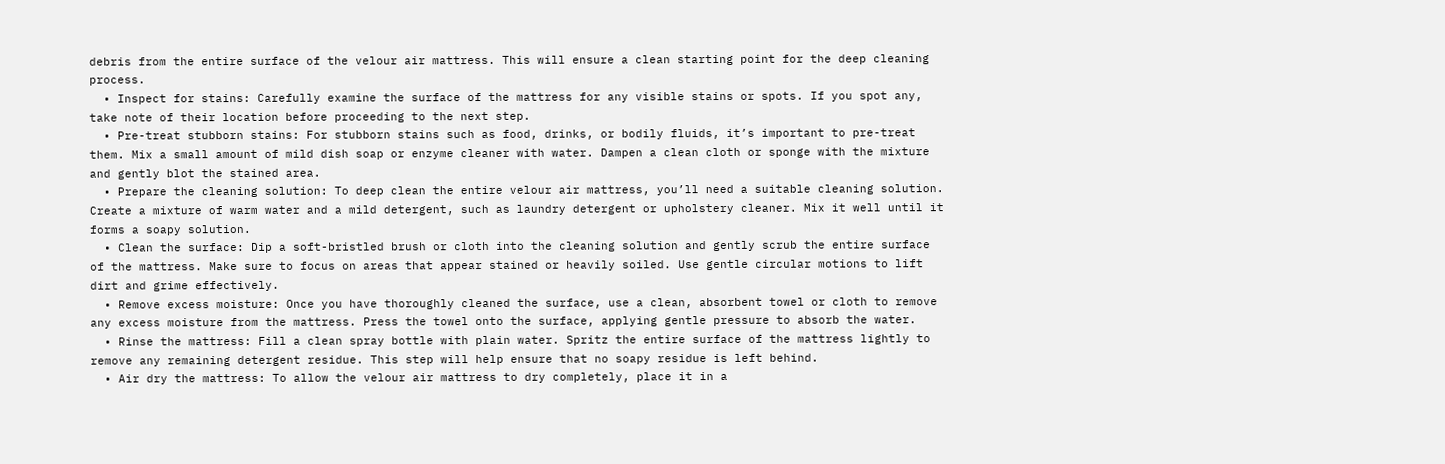debris from the entire surface of the velour air mattress. This will ensure a clean starting point for the deep cleaning process.
  • Inspect for stains: Carefully examine the surface of the mattress for any visible stains or spots. If you spot any, take note of their location before proceeding to the next step.
  • Pre-treat stubborn stains: For stubborn stains such as food, drinks, or bodily fluids, it’s important to pre-treat them. Mix a small amount of mild dish soap or enzyme cleaner with water. Dampen a clean cloth or sponge with the mixture and gently blot the stained area.
  • Prepare the cleaning solution: To deep clean the entire velour air mattress, you’ll need a suitable cleaning solution. Create a mixture of warm water and a mild detergent, such as laundry detergent or upholstery cleaner. Mix it well until it forms a soapy solution.
  • Clean the surface: Dip a soft-bristled brush or cloth into the cleaning solution and gently scrub the entire surface of the mattress. Make sure to focus on areas that appear stained or heavily soiled. Use gentle circular motions to lift dirt and grime effectively.
  • Remove excess moisture: Once you have thoroughly cleaned the surface, use a clean, absorbent towel or cloth to remove any excess moisture from the mattress. Press the towel onto the surface, applying gentle pressure to absorb the water.
  • Rinse the mattress: Fill a clean spray bottle with plain water. Spritz the entire surface of the mattress lightly to remove any remaining detergent residue. This step will help ensure that no soapy residue is left behind.
  • Air dry the mattress: To allow the velour air mattress to dry completely, place it in a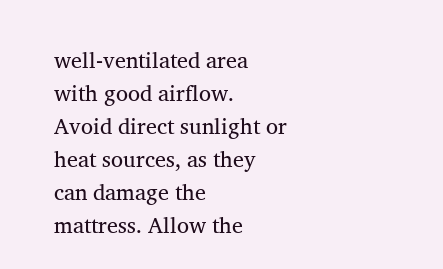well-ventilated area with good airflow. Avoid direct sunlight or heat sources, as they can damage the mattress. Allow the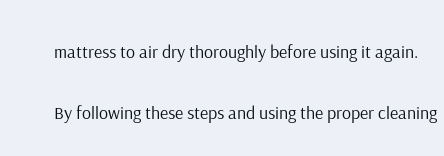mattress to air dry thoroughly before using it again.

By following these steps and using the proper cleaning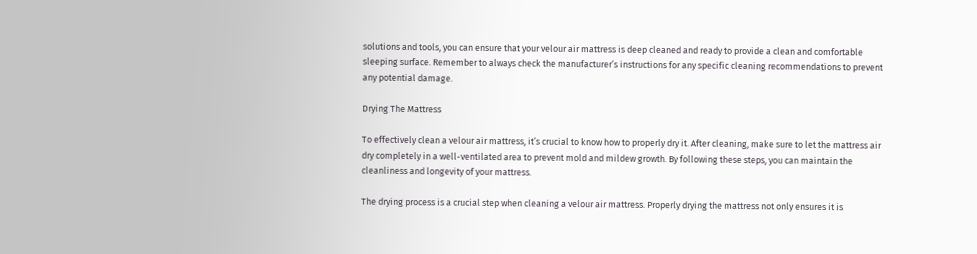solutions and tools, you can ensure that your velour air mattress is deep cleaned and ready to provide a clean and comfortable sleeping surface. Remember to always check the manufacturer’s instructions for any specific cleaning recommendations to prevent any potential damage.

Drying The Mattress

To effectively clean a velour air mattress, it’s crucial to know how to properly dry it. After cleaning, make sure to let the mattress air dry completely in a well-ventilated area to prevent mold and mildew growth. By following these steps, you can maintain the cleanliness and longevity of your mattress.

The drying process is a crucial step when cleaning a velour air mattress. Properly drying the mattress not only ensures it is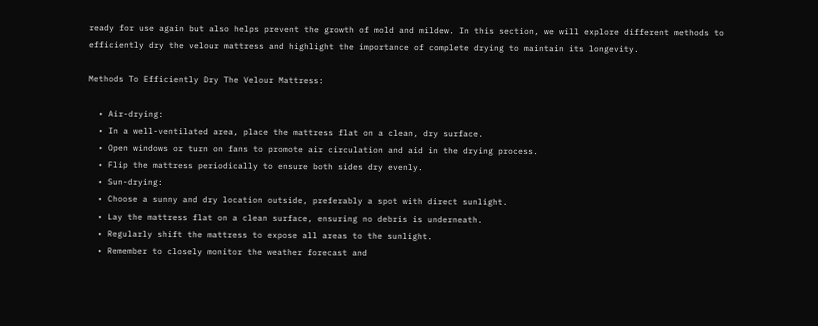ready for use again but also helps prevent the growth of mold and mildew. In this section, we will explore different methods to efficiently dry the velour mattress and highlight the importance of complete drying to maintain its longevity.

Methods To Efficiently Dry The Velour Mattress:

  • Air-drying:
  • In a well-ventilated area, place the mattress flat on a clean, dry surface.
  • Open windows or turn on fans to promote air circulation and aid in the drying process.
  • Flip the mattress periodically to ensure both sides dry evenly.
  • Sun-drying:
  • Choose a sunny and dry location outside, preferably a spot with direct sunlight.
  • Lay the mattress flat on a clean surface, ensuring no debris is underneath.
  • Regularly shift the mattress to expose all areas to the sunlight.
  • Remember to closely monitor the weather forecast and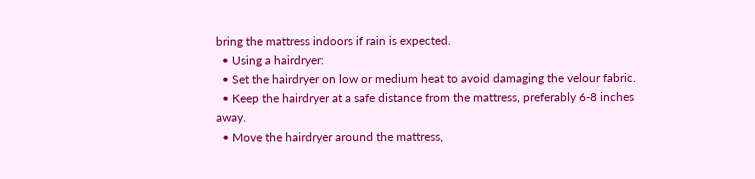bring the mattress indoors if rain is expected.
  • Using a hairdryer:
  • Set the hairdryer on low or medium heat to avoid damaging the velour fabric.
  • Keep the hairdryer at a safe distance from the mattress, preferably 6-8 inches away.
  • Move the hairdryer around the mattress,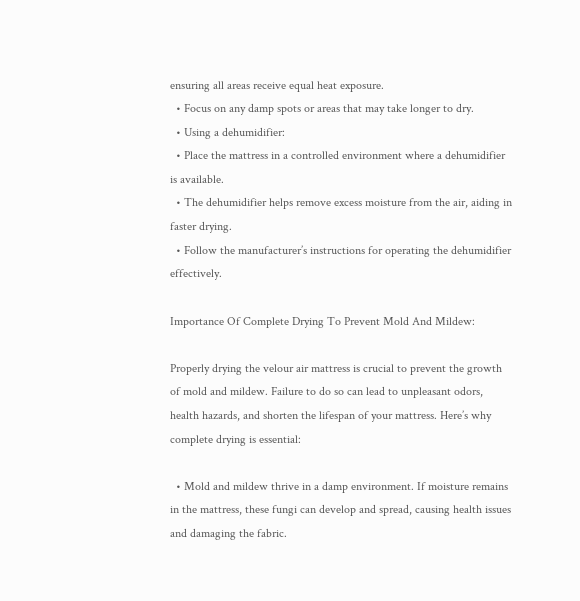ensuring all areas receive equal heat exposure.
  • Focus on any damp spots or areas that may take longer to dry.
  • Using a dehumidifier:
  • Place the mattress in a controlled environment where a dehumidifier is available.
  • The dehumidifier helps remove excess moisture from the air, aiding in faster drying.
  • Follow the manufacturer’s instructions for operating the dehumidifier effectively.

Importance Of Complete Drying To Prevent Mold And Mildew:

Properly drying the velour air mattress is crucial to prevent the growth of mold and mildew. Failure to do so can lead to unpleasant odors, health hazards, and shorten the lifespan of your mattress. Here’s why complete drying is essential:

  • Mold and mildew thrive in a damp environment. If moisture remains in the mattress, these fungi can develop and spread, causing health issues and damaging the fabric.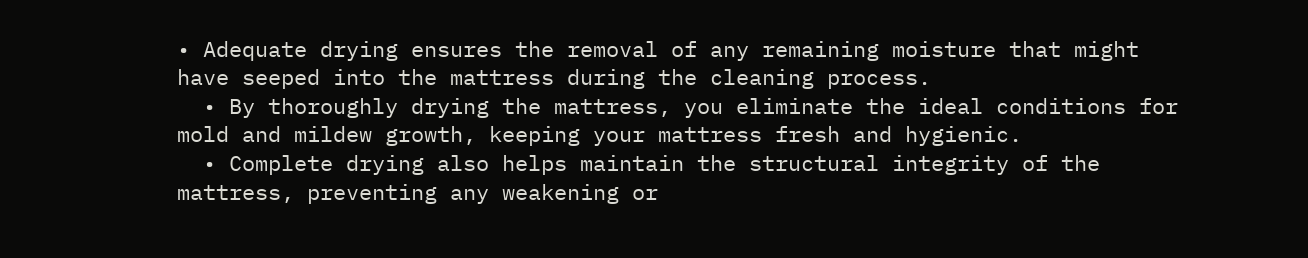• Adequate drying ensures the removal of any remaining moisture that might have seeped into the mattress during the cleaning process.
  • By thoroughly drying the mattress, you eliminate the ideal conditions for mold and mildew growth, keeping your mattress fresh and hygienic.
  • Complete drying also helps maintain the structural integrity of the mattress, preventing any weakening or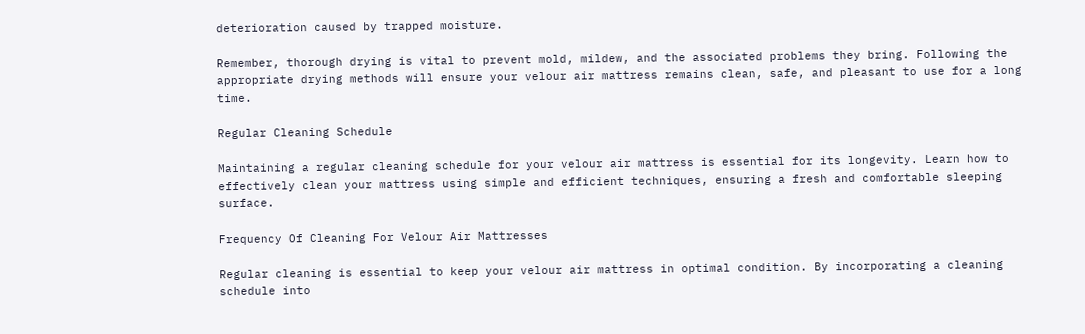deterioration caused by trapped moisture.

Remember, thorough drying is vital to prevent mold, mildew, and the associated problems they bring. Following the appropriate drying methods will ensure your velour air mattress remains clean, safe, and pleasant to use for a long time.

Regular Cleaning Schedule

Maintaining a regular cleaning schedule for your velour air mattress is essential for its longevity. Learn how to effectively clean your mattress using simple and efficient techniques, ensuring a fresh and comfortable sleeping surface.

Frequency Of Cleaning For Velour Air Mattresses

Regular cleaning is essential to keep your velour air mattress in optimal condition. By incorporating a cleaning schedule into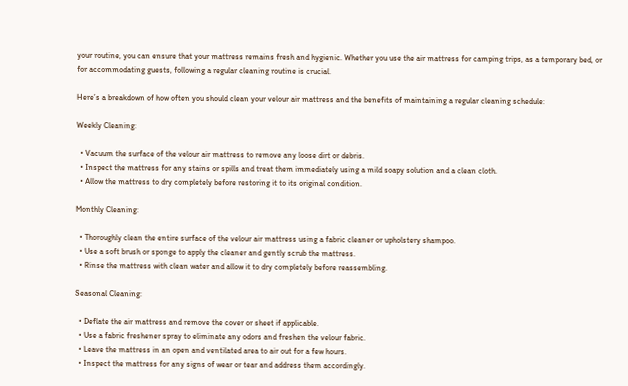your routine, you can ensure that your mattress remains fresh and hygienic. Whether you use the air mattress for camping trips, as a temporary bed, or for accommodating guests, following a regular cleaning routine is crucial.

Here’s a breakdown of how often you should clean your velour air mattress and the benefits of maintaining a regular cleaning schedule:

Weekly Cleaning:

  • Vacuum the surface of the velour air mattress to remove any loose dirt or debris.
  • Inspect the mattress for any stains or spills and treat them immediately using a mild soapy solution and a clean cloth.
  • Allow the mattress to dry completely before restoring it to its original condition.

Monthly Cleaning:

  • Thoroughly clean the entire surface of the velour air mattress using a fabric cleaner or upholstery shampoo.
  • Use a soft brush or sponge to apply the cleaner and gently scrub the mattress.
  • Rinse the mattress with clean water and allow it to dry completely before reassembling.

Seasonal Cleaning:

  • Deflate the air mattress and remove the cover or sheet if applicable.
  • Use a fabric freshener spray to eliminate any odors and freshen the velour fabric.
  • Leave the mattress in an open and ventilated area to air out for a few hours.
  • Inspect the mattress for any signs of wear or tear and address them accordingly.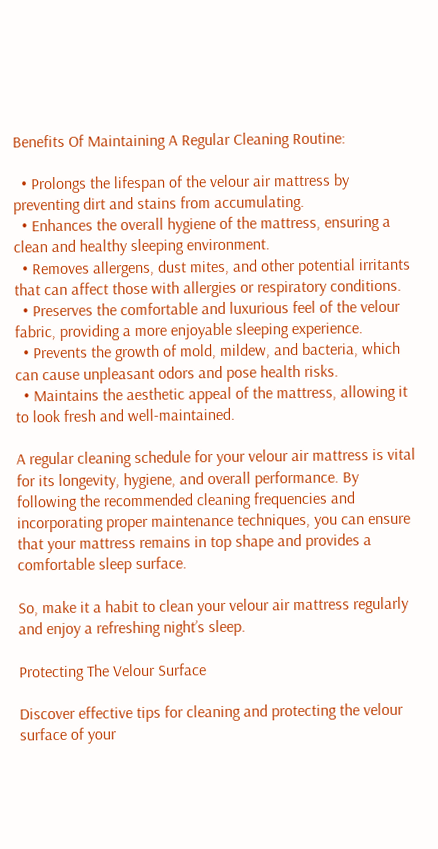Benefits Of Maintaining A Regular Cleaning Routine:

  • Prolongs the lifespan of the velour air mattress by preventing dirt and stains from accumulating.
  • Enhances the overall hygiene of the mattress, ensuring a clean and healthy sleeping environment.
  • Removes allergens, dust mites, and other potential irritants that can affect those with allergies or respiratory conditions.
  • Preserves the comfortable and luxurious feel of the velour fabric, providing a more enjoyable sleeping experience.
  • Prevents the growth of mold, mildew, and bacteria, which can cause unpleasant odors and pose health risks.
  • Maintains the aesthetic appeal of the mattress, allowing it to look fresh and well-maintained.

A regular cleaning schedule for your velour air mattress is vital for its longevity, hygiene, and overall performance. By following the recommended cleaning frequencies and incorporating proper maintenance techniques, you can ensure that your mattress remains in top shape and provides a comfortable sleep surface.

So, make it a habit to clean your velour air mattress regularly and enjoy a refreshing night’s sleep.

Protecting The Velour Surface

Discover effective tips for cleaning and protecting the velour surface of your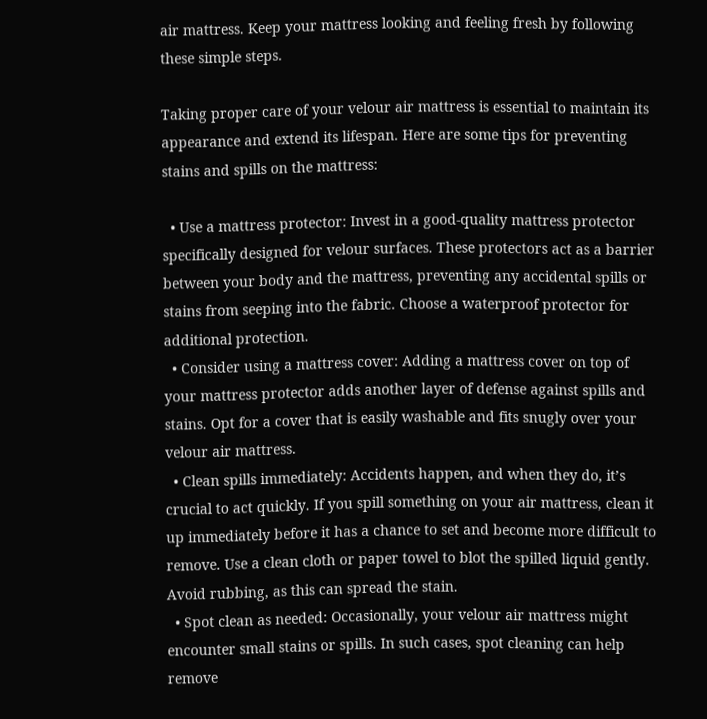air mattress. Keep your mattress looking and feeling fresh by following these simple steps.

Taking proper care of your velour air mattress is essential to maintain its appearance and extend its lifespan. Here are some tips for preventing stains and spills on the mattress:

  • Use a mattress protector: Invest in a good-quality mattress protector specifically designed for velour surfaces. These protectors act as a barrier between your body and the mattress, preventing any accidental spills or stains from seeping into the fabric. Choose a waterproof protector for additional protection.
  • Consider using a mattress cover: Adding a mattress cover on top of your mattress protector adds another layer of defense against spills and stains. Opt for a cover that is easily washable and fits snugly over your velour air mattress.
  • Clean spills immediately: Accidents happen, and when they do, it’s crucial to act quickly. If you spill something on your air mattress, clean it up immediately before it has a chance to set and become more difficult to remove. Use a clean cloth or paper towel to blot the spilled liquid gently. Avoid rubbing, as this can spread the stain.
  • Spot clean as needed: Occasionally, your velour air mattress might encounter small stains or spills. In such cases, spot cleaning can help remove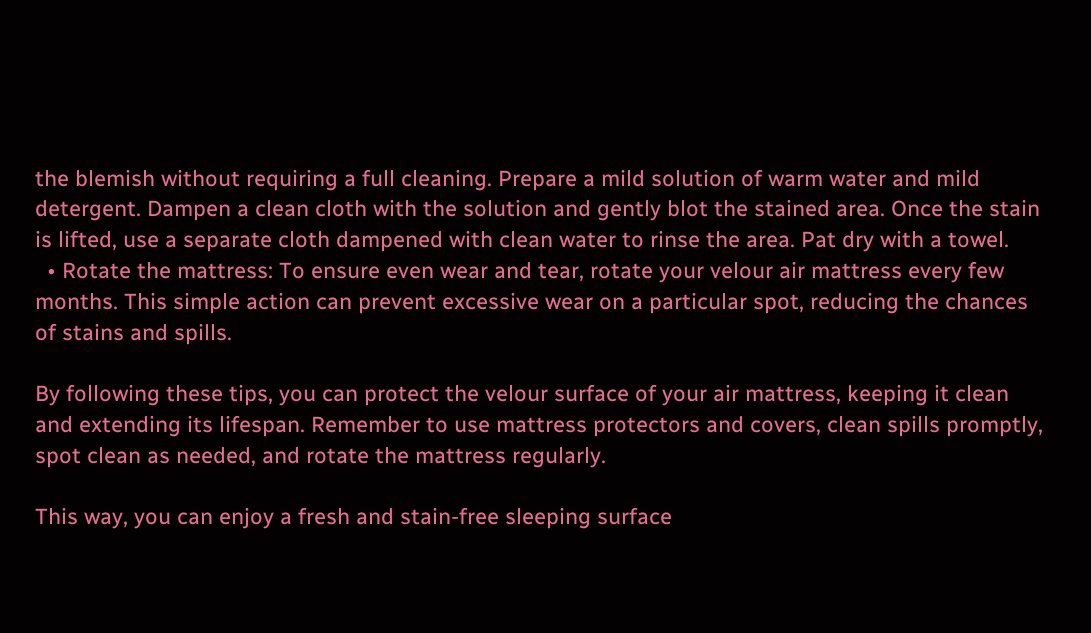the blemish without requiring a full cleaning. Prepare a mild solution of warm water and mild detergent. Dampen a clean cloth with the solution and gently blot the stained area. Once the stain is lifted, use a separate cloth dampened with clean water to rinse the area. Pat dry with a towel.
  • Rotate the mattress: To ensure even wear and tear, rotate your velour air mattress every few months. This simple action can prevent excessive wear on a particular spot, reducing the chances of stains and spills.

By following these tips, you can protect the velour surface of your air mattress, keeping it clean and extending its lifespan. Remember to use mattress protectors and covers, clean spills promptly, spot clean as needed, and rotate the mattress regularly.

This way, you can enjoy a fresh and stain-free sleeping surface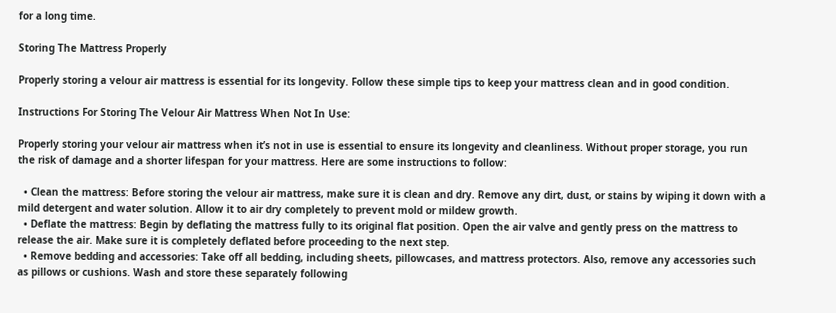for a long time.

Storing The Mattress Properly

Properly storing a velour air mattress is essential for its longevity. Follow these simple tips to keep your mattress clean and in good condition.

Instructions For Storing The Velour Air Mattress When Not In Use:

Properly storing your velour air mattress when it’s not in use is essential to ensure its longevity and cleanliness. Without proper storage, you run the risk of damage and a shorter lifespan for your mattress. Here are some instructions to follow:

  • Clean the mattress: Before storing the velour air mattress, make sure it is clean and dry. Remove any dirt, dust, or stains by wiping it down with a mild detergent and water solution. Allow it to air dry completely to prevent mold or mildew growth.
  • Deflate the mattress: Begin by deflating the mattress fully to its original flat position. Open the air valve and gently press on the mattress to release the air. Make sure it is completely deflated before proceeding to the next step.
  • Remove bedding and accessories: Take off all bedding, including sheets, pillowcases, and mattress protectors. Also, remove any accessories such as pillows or cushions. Wash and store these separately following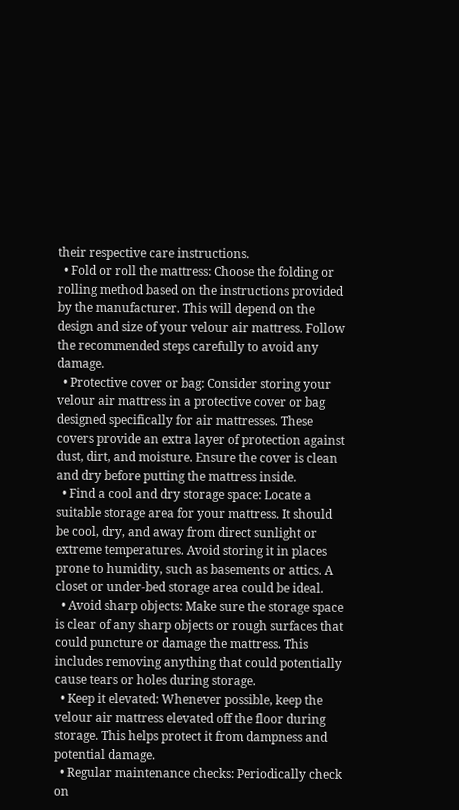their respective care instructions.
  • Fold or roll the mattress: Choose the folding or rolling method based on the instructions provided by the manufacturer. This will depend on the design and size of your velour air mattress. Follow the recommended steps carefully to avoid any damage.
  • Protective cover or bag: Consider storing your velour air mattress in a protective cover or bag designed specifically for air mattresses. These covers provide an extra layer of protection against dust, dirt, and moisture. Ensure the cover is clean and dry before putting the mattress inside.
  • Find a cool and dry storage space: Locate a suitable storage area for your mattress. It should be cool, dry, and away from direct sunlight or extreme temperatures. Avoid storing it in places prone to humidity, such as basements or attics. A closet or under-bed storage area could be ideal.
  • Avoid sharp objects: Make sure the storage space is clear of any sharp objects or rough surfaces that could puncture or damage the mattress. This includes removing anything that could potentially cause tears or holes during storage.
  • Keep it elevated: Whenever possible, keep the velour air mattress elevated off the floor during storage. This helps protect it from dampness and potential damage.
  • Regular maintenance checks: Periodically check on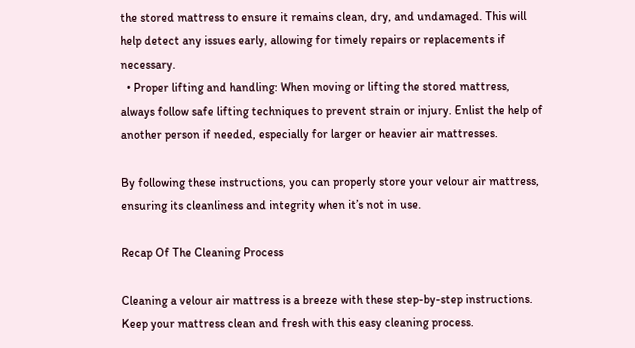the stored mattress to ensure it remains clean, dry, and undamaged. This will help detect any issues early, allowing for timely repairs or replacements if necessary.
  • Proper lifting and handling: When moving or lifting the stored mattress, always follow safe lifting techniques to prevent strain or injury. Enlist the help of another person if needed, especially for larger or heavier air mattresses.

By following these instructions, you can properly store your velour air mattress, ensuring its cleanliness and integrity when it’s not in use.

Recap Of The Cleaning Process

Cleaning a velour air mattress is a breeze with these step-by-step instructions. Keep your mattress clean and fresh with this easy cleaning process.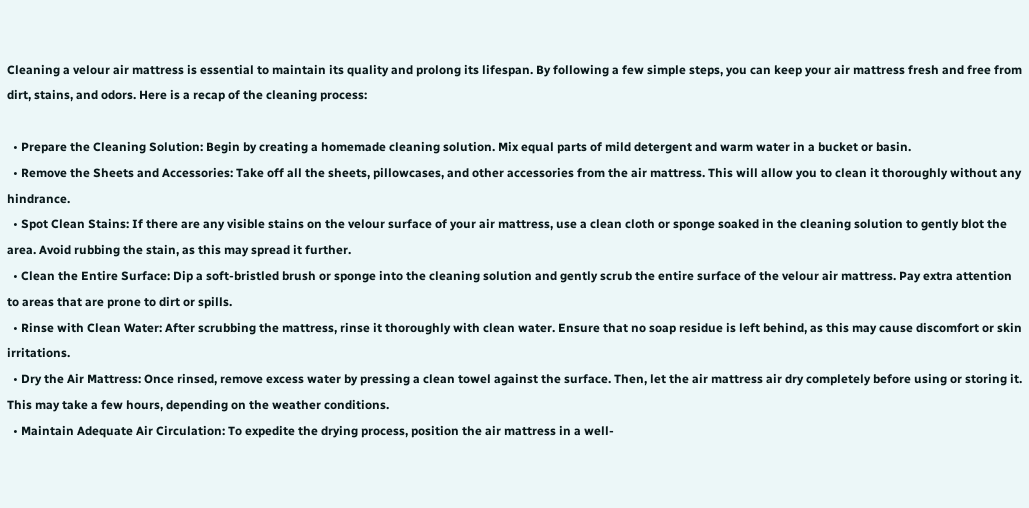Cleaning a velour air mattress is essential to maintain its quality and prolong its lifespan. By following a few simple steps, you can keep your air mattress fresh and free from dirt, stains, and odors. Here is a recap of the cleaning process:

  • Prepare the Cleaning Solution: Begin by creating a homemade cleaning solution. Mix equal parts of mild detergent and warm water in a bucket or basin.
  • Remove the Sheets and Accessories: Take off all the sheets, pillowcases, and other accessories from the air mattress. This will allow you to clean it thoroughly without any hindrance.
  • Spot Clean Stains: If there are any visible stains on the velour surface of your air mattress, use a clean cloth or sponge soaked in the cleaning solution to gently blot the area. Avoid rubbing the stain, as this may spread it further.
  • Clean the Entire Surface: Dip a soft-bristled brush or sponge into the cleaning solution and gently scrub the entire surface of the velour air mattress. Pay extra attention to areas that are prone to dirt or spills.
  • Rinse with Clean Water: After scrubbing the mattress, rinse it thoroughly with clean water. Ensure that no soap residue is left behind, as this may cause discomfort or skin irritations.
  • Dry the Air Mattress: Once rinsed, remove excess water by pressing a clean towel against the surface. Then, let the air mattress air dry completely before using or storing it. This may take a few hours, depending on the weather conditions.
  • Maintain Adequate Air Circulation: To expedite the drying process, position the air mattress in a well-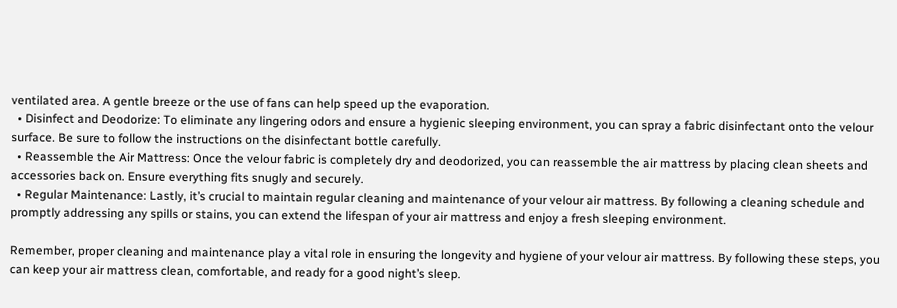ventilated area. A gentle breeze or the use of fans can help speed up the evaporation.
  • Disinfect and Deodorize: To eliminate any lingering odors and ensure a hygienic sleeping environment, you can spray a fabric disinfectant onto the velour surface. Be sure to follow the instructions on the disinfectant bottle carefully.
  • Reassemble the Air Mattress: Once the velour fabric is completely dry and deodorized, you can reassemble the air mattress by placing clean sheets and accessories back on. Ensure everything fits snugly and securely.
  • Regular Maintenance: Lastly, it’s crucial to maintain regular cleaning and maintenance of your velour air mattress. By following a cleaning schedule and promptly addressing any spills or stains, you can extend the lifespan of your air mattress and enjoy a fresh sleeping environment.

Remember, proper cleaning and maintenance play a vital role in ensuring the longevity and hygiene of your velour air mattress. By following these steps, you can keep your air mattress clean, comfortable, and ready for a good night’s sleep.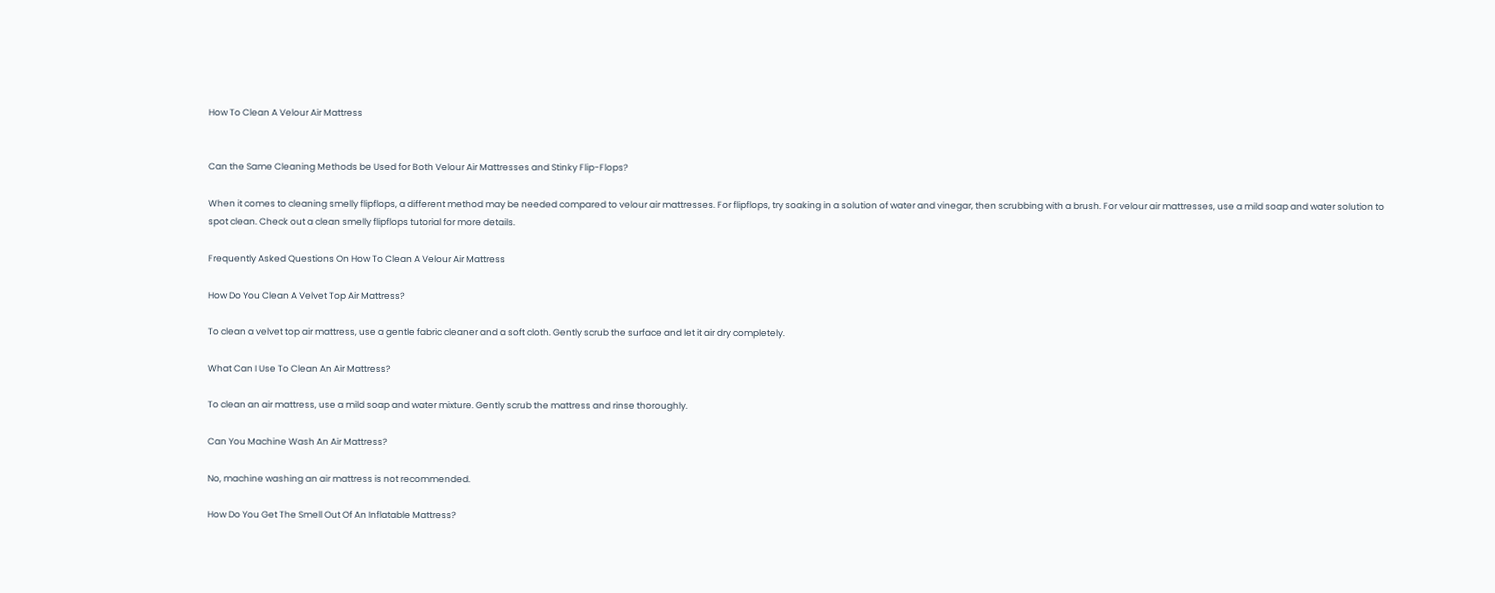How To Clean A Velour Air Mattress


Can the Same Cleaning Methods be Used for Both Velour Air Mattresses and Stinky Flip-Flops?

When it comes to cleaning smelly flipflops, a different method may be needed compared to velour air mattresses. For flipflops, try soaking in a solution of water and vinegar, then scrubbing with a brush. For velour air mattresses, use a mild soap and water solution to spot clean. Check out a clean smelly flipflops tutorial for more details.

Frequently Asked Questions On How To Clean A Velour Air Mattress

How Do You Clean A Velvet Top Air Mattress?

To clean a velvet top air mattress, use a gentle fabric cleaner and a soft cloth. Gently scrub the surface and let it air dry completely.

What Can I Use To Clean An Air Mattress?

To clean an air mattress, use a mild soap and water mixture. Gently scrub the mattress and rinse thoroughly.

Can You Machine Wash An Air Mattress?

No, machine washing an air mattress is not recommended.

How Do You Get The Smell Out Of An Inflatable Mattress?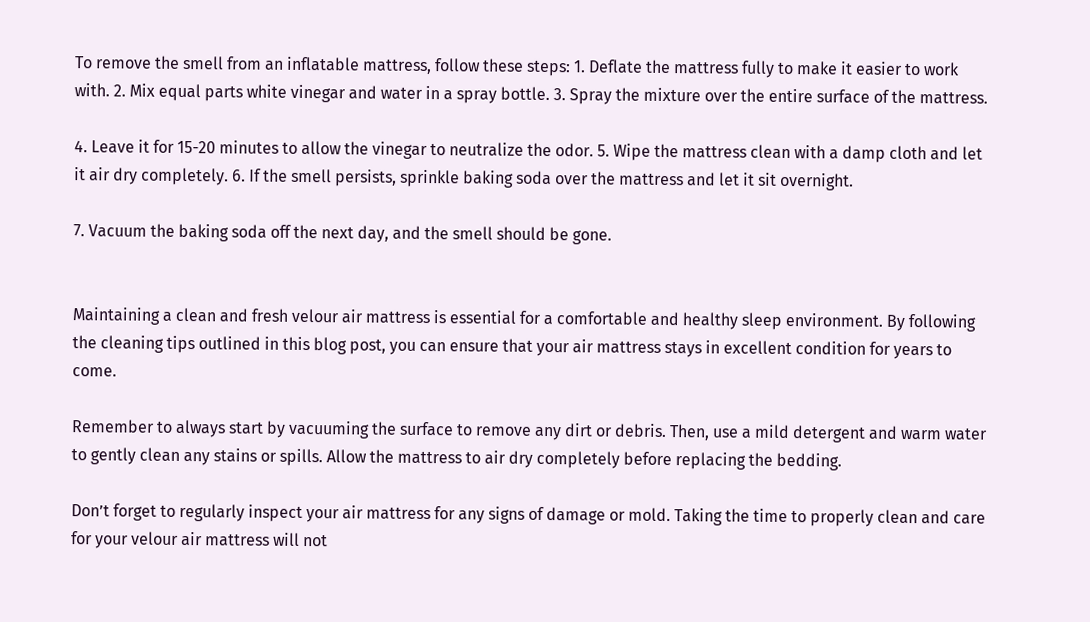To remove the smell from an inflatable mattress, follow these steps: 1. Deflate the mattress fully to make it easier to work with. 2. Mix equal parts white vinegar and water in a spray bottle. 3. Spray the mixture over the entire surface of the mattress.

4. Leave it for 15-20 minutes to allow the vinegar to neutralize the odor. 5. Wipe the mattress clean with a damp cloth and let it air dry completely. 6. If the smell persists, sprinkle baking soda over the mattress and let it sit overnight.

7. Vacuum the baking soda off the next day, and the smell should be gone.


Maintaining a clean and fresh velour air mattress is essential for a comfortable and healthy sleep environment. By following the cleaning tips outlined in this blog post, you can ensure that your air mattress stays in excellent condition for years to come.

Remember to always start by vacuuming the surface to remove any dirt or debris. Then, use a mild detergent and warm water to gently clean any stains or spills. Allow the mattress to air dry completely before replacing the bedding.

Don’t forget to regularly inspect your air mattress for any signs of damage or mold. Taking the time to properly clean and care for your velour air mattress will not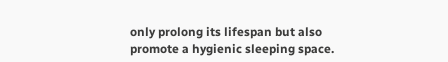only prolong its lifespan but also promote a hygienic sleeping space.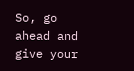So, go ahead and give your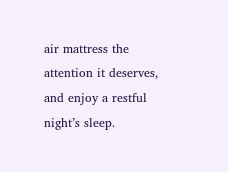air mattress the attention it deserves, and enjoy a restful night’s sleep.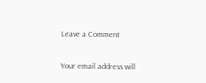Leave a Comment

Your email address will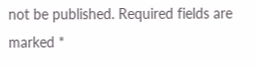not be published. Required fields are marked *